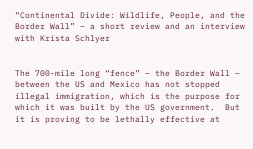“Continental Divide: Wildlife, People, and the Border Wall” – a short review and an interview with Krista Schlyer


The 700-mile long “fence” – the Border Wall – between the US and Mexico has not stopped illegal immigration, which is the purpose for which it was built by the US government.  But it is proving to be lethally effective at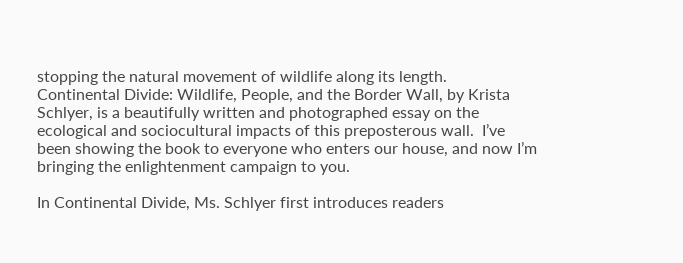stopping the natural movement of wildlife along its length.  Continental Divide: Wildlife, People, and the Border Wall, by Krista Schlyer, is a beautifully written and photographed essay on the ecological and sociocultural impacts of this preposterous wall.  I’ve been showing the book to everyone who enters our house, and now I’m bringing the enlightenment campaign to you.

In Continental Divide, Ms. Schlyer first introduces readers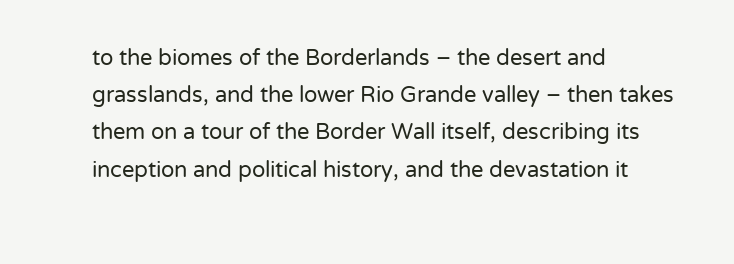to the biomes of the Borderlands – the desert and grasslands, and the lower Rio Grande valley – then takes them on a tour of the Border Wall itself, describing its inception and political history, and the devastation it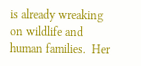is already wreaking on wildlife and human families.  Her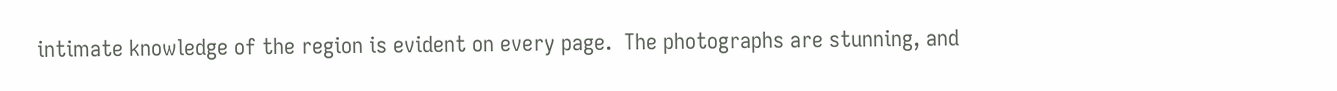intimate knowledge of the region is evident on every page.  The photographs are stunning, and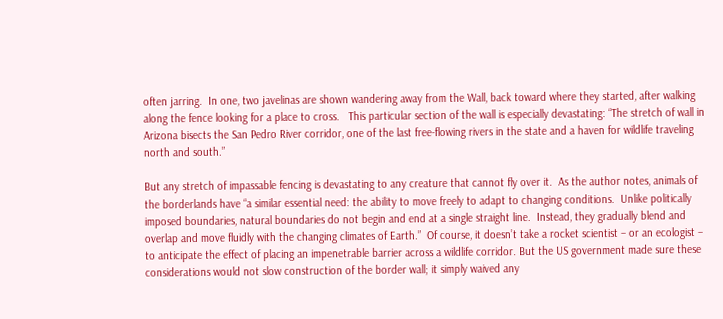often jarring.  In one, two javelinas are shown wandering away from the Wall, back toward where they started, after walking along the fence looking for a place to cross.   This particular section of the wall is especially devastating: “The stretch of wall in Arizona bisects the San Pedro River corridor, one of the last free-flowing rivers in the state and a haven for wildlife traveling north and south.”

But any stretch of impassable fencing is devastating to any creature that cannot fly over it.  As the author notes, animals of the borderlands have “a similar essential need: the ability to move freely to adapt to changing conditions.  Unlike politically imposed boundaries, natural boundaries do not begin and end at a single straight line.  Instead, they gradually blend and overlap and move fluidly with the changing climates of Earth.”  Of course, it doesn’t take a rocket scientist – or an ecologist – to anticipate the effect of placing an impenetrable barrier across a wildlife corridor. But the US government made sure these considerations would not slow construction of the border wall; it simply waived any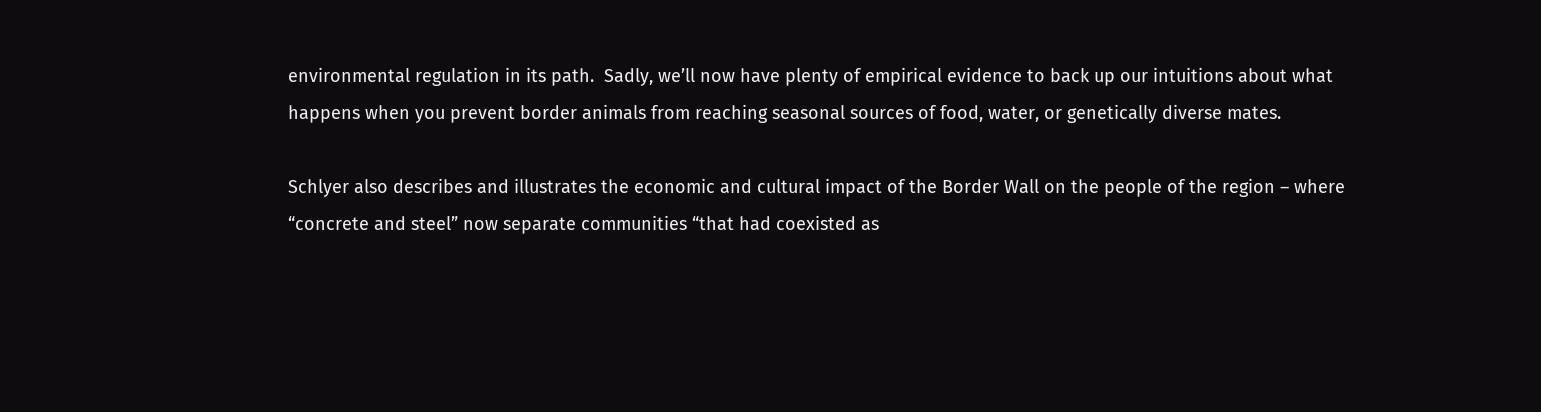environmental regulation in its path.  Sadly, we’ll now have plenty of empirical evidence to back up our intuitions about what happens when you prevent border animals from reaching seasonal sources of food, water, or genetically diverse mates.

Schlyer also describes and illustrates the economic and cultural impact of the Border Wall on the people of the region – where “concrete and steel” now separate communities “that had coexisted as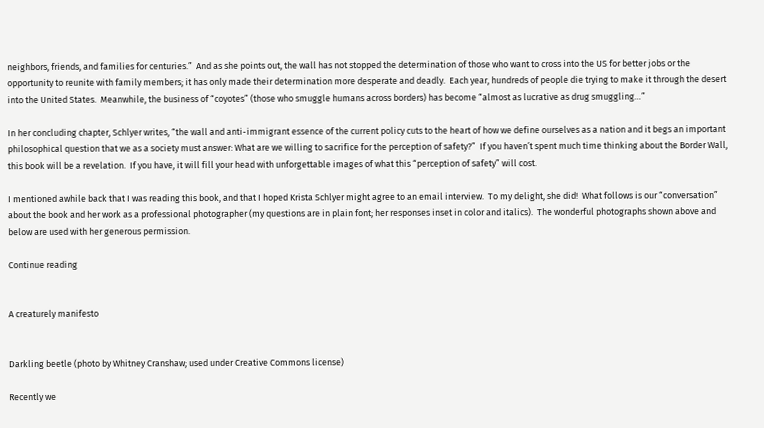neighbors, friends, and families for centuries.”  And as she points out, the wall has not stopped the determination of those who want to cross into the US for better jobs or the opportunity to reunite with family members; it has only made their determination more desperate and deadly.  Each year, hundreds of people die trying to make it through the desert into the United States.  Meanwhile, the business of “coyotes” (those who smuggle humans across borders) has become “almost as lucrative as drug smuggling…”

In her concluding chapter, Schlyer writes, “the wall and anti-immigrant essence of the current policy cuts to the heart of how we define ourselves as a nation and it begs an important philosophical question that we as a society must answer: What are we willing to sacrifice for the perception of safety?”  If you haven’t spent much time thinking about the Border Wall, this book will be a revelation.  If you have, it will fill your head with unforgettable images of what this “perception of safety” will cost.

I mentioned awhile back that I was reading this book, and that I hoped Krista Schlyer might agree to an email interview.  To my delight, she did!  What follows is our “conversation” about the book and her work as a professional photographer (my questions are in plain font; her responses inset in color and italics).  The wonderful photographs shown above and below are used with her generous permission.

Continue reading


A creaturely manifesto


Darkling beetle (photo by Whitney Cranshaw; used under Creative Commons license)

Recently we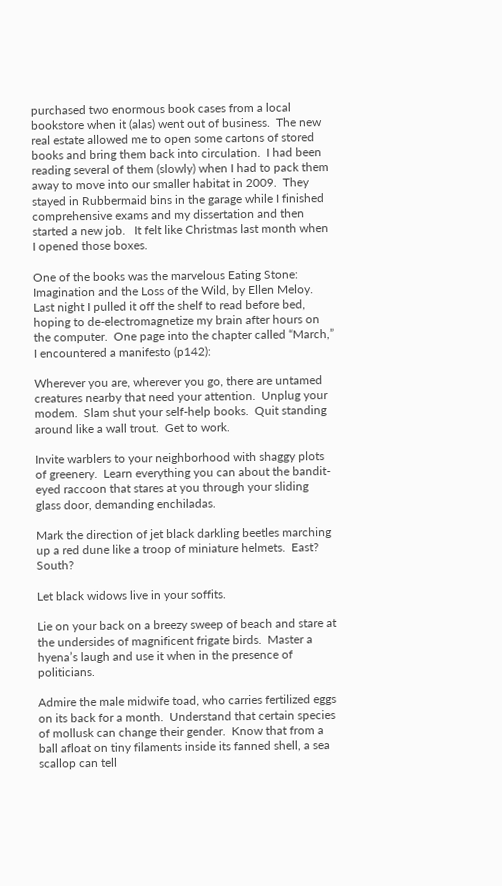purchased two enormous book cases from a local bookstore when it (alas) went out of business.  The new real estate allowed me to open some cartons of stored books and bring them back into circulation.  I had been reading several of them (slowly) when I had to pack them away to move into our smaller habitat in 2009.  They stayed in Rubbermaid bins in the garage while I finished comprehensive exams and my dissertation and then started a new job.   It felt like Christmas last month when I opened those boxes.

One of the books was the marvelous Eating Stone: Imagination and the Loss of the Wild, by Ellen Meloy.  Last night I pulled it off the shelf to read before bed, hoping to de-electromagnetize my brain after hours on the computer.  One page into the chapter called “March,” I encountered a manifesto (p142):

Wherever you are, wherever you go, there are untamed creatures nearby that need your attention.  Unplug your modem.  Slam shut your self-help books.  Quit standing around like a wall trout.  Get to work.

Invite warblers to your neighborhood with shaggy plots of greenery.  Learn everything you can about the bandit-eyed raccoon that stares at you through your sliding glass door, demanding enchiladas.

Mark the direction of jet black darkling beetles marching up a red dune like a troop of miniature helmets.  East?  South?

Let black widows live in your soffits.

Lie on your back on a breezy sweep of beach and stare at the undersides of magnificent frigate birds.  Master a hyena’s laugh and use it when in the presence of politicians.

Admire the male midwife toad, who carries fertilized eggs on its back for a month.  Understand that certain species of mollusk can change their gender.  Know that from a ball afloat on tiny filaments inside its fanned shell, a sea scallop can tell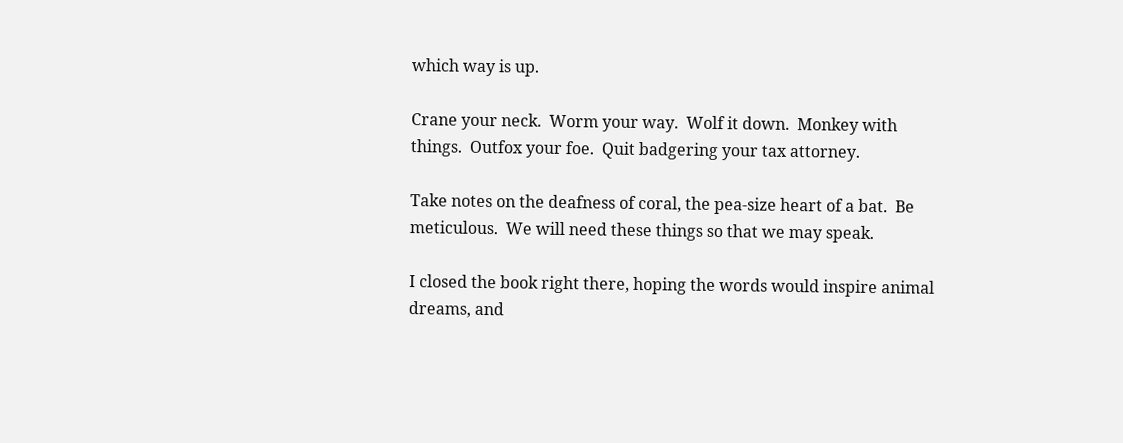which way is up.

Crane your neck.  Worm your way.  Wolf it down.  Monkey with things.  Outfox your foe.  Quit badgering your tax attorney.

Take notes on the deafness of coral, the pea-size heart of a bat.  Be meticulous.  We will need these things so that we may speak.

I closed the book right there, hoping the words would inspire animal dreams, and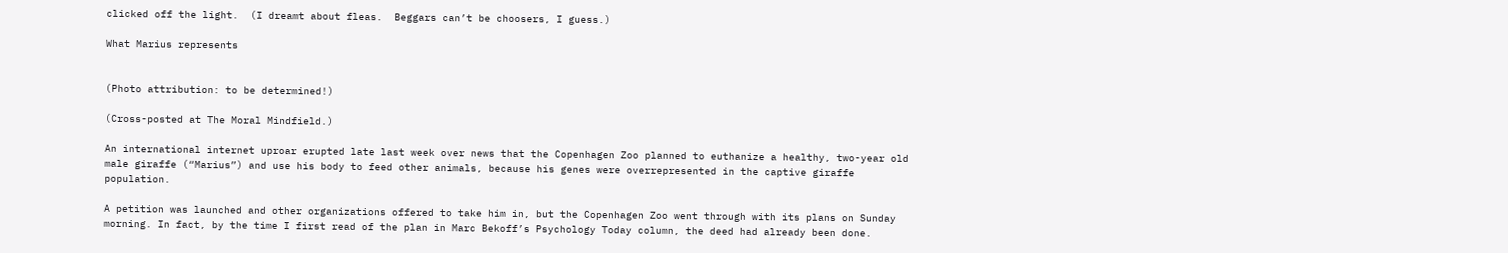clicked off the light.  (I dreamt about fleas.  Beggars can’t be choosers, I guess.)

What Marius represents


(Photo attribution: to be determined!)

(Cross-posted at The Moral Mindfield.)

An international internet uproar erupted late last week over news that the Copenhagen Zoo planned to euthanize a healthy, two-year old male giraffe (“Marius”) and use his body to feed other animals, because his genes were overrepresented in the captive giraffe population.

A petition was launched and other organizations offered to take him in, but the Copenhagen Zoo went through with its plans on Sunday morning. In fact, by the time I first read of the plan in Marc Bekoff’s Psychology Today column, the deed had already been done.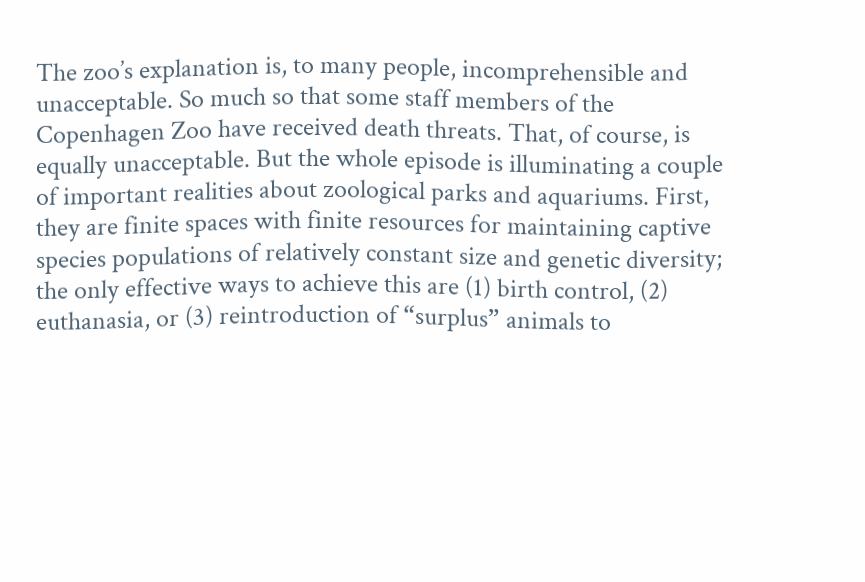The zoo’s explanation is, to many people, incomprehensible and unacceptable. So much so that some staff members of the Copenhagen Zoo have received death threats. That, of course, is equally unacceptable. But the whole episode is illuminating a couple of important realities about zoological parks and aquariums. First, they are finite spaces with finite resources for maintaining captive species populations of relatively constant size and genetic diversity; the only effective ways to achieve this are (1) birth control, (2) euthanasia, or (3) reintroduction of “surplus” animals to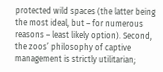protected wild spaces (the latter being the most ideal, but – for numerous reasons – least likely option). Second, the zoos’ philosophy of captive management is strictly utilitarian;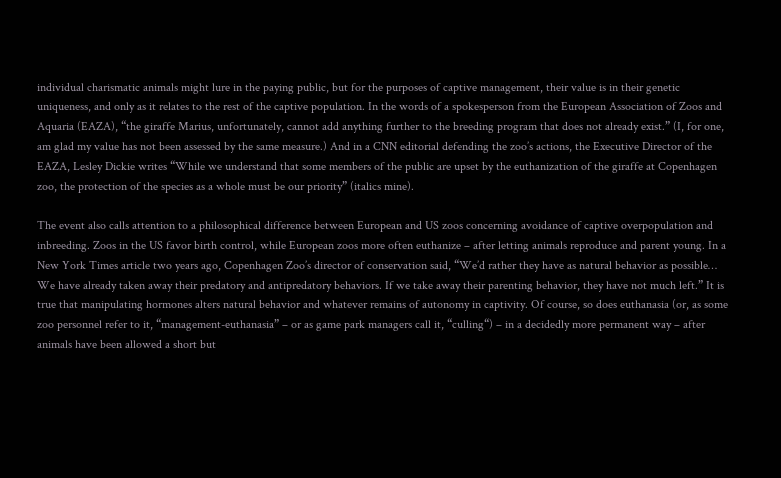individual charismatic animals might lure in the paying public, but for the purposes of captive management, their value is in their genetic uniqueness, and only as it relates to the rest of the captive population. In the words of a spokesperson from the European Association of Zoos and Aquaria (EAZA), “the giraffe Marius, unfortunately, cannot add anything further to the breeding program that does not already exist.” (I, for one, am glad my value has not been assessed by the same measure.) And in a CNN editorial defending the zoo’s actions, the Executive Director of the EAZA, Lesley Dickie writes “While we understand that some members of the public are upset by the euthanization of the giraffe at Copenhagen zoo, the protection of the species as a whole must be our priority” (italics mine).

The event also calls attention to a philosophical difference between European and US zoos concerning avoidance of captive overpopulation and inbreeding. Zoos in the US favor birth control, while European zoos more often euthanize – after letting animals reproduce and parent young. In a New York Times article two years ago, Copenhagen Zoo’s director of conservation said, “We’d rather they have as natural behavior as possible… We have already taken away their predatory and antipredatory behaviors. If we take away their parenting behavior, they have not much left.” It is true that manipulating hormones alters natural behavior and whatever remains of autonomy in captivity. Of course, so does euthanasia (or, as some zoo personnel refer to it, “management-euthanasia” – or as game park managers call it, “culling“) – in a decidedly more permanent way – after animals have been allowed a short but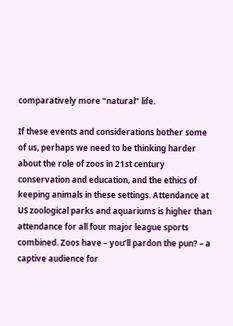comparatively more “natural” life.

If these events and considerations bother some of us, perhaps we need to be thinking harder about the role of zoos in 21st century conservation and education, and the ethics of keeping animals in these settings. Attendance at US zoological parks and aquariums is higher than attendance for all four major league sports combined. Zoos have – you’ll pardon the pun? – a captive audience for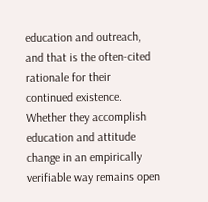education and outreach, and that is the often-cited rationale for their continued existence. Whether they accomplish education and attitude change in an empirically verifiable way remains open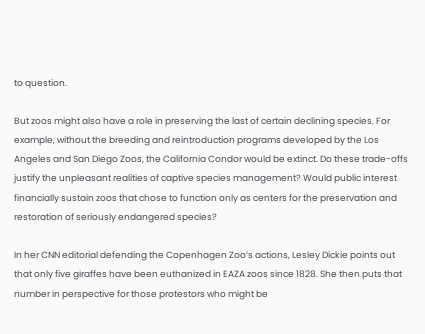to question.

But zoos might also have a role in preserving the last of certain declining species. For example, without the breeding and reintroduction programs developed by the Los Angeles and San Diego Zoos, the California Condor would be extinct. Do these trade-offs justify the unpleasant realities of captive species management? Would public interest financially sustain zoos that chose to function only as centers for the preservation and restoration of seriously endangered species?

In her CNN editorial defending the Copenhagen Zoo’s actions, Lesley Dickie points out that only five giraffes have been euthanized in EAZA zoos since 1828. She then puts that number in perspective for those protestors who might be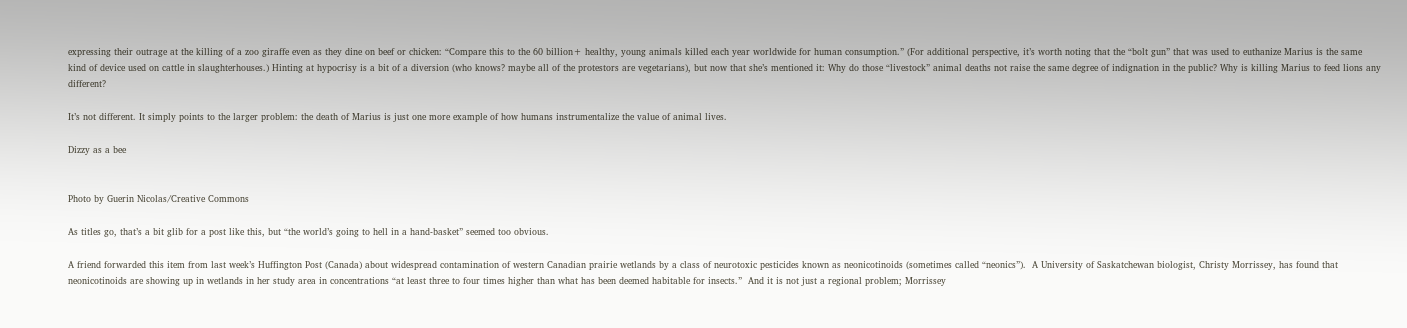expressing their outrage at the killing of a zoo giraffe even as they dine on beef or chicken: “Compare this to the 60 billion+ healthy, young animals killed each year worldwide for human consumption.” (For additional perspective, it’s worth noting that the “bolt gun” that was used to euthanize Marius is the same kind of device used on cattle in slaughterhouses.) Hinting at hypocrisy is a bit of a diversion (who knows? maybe all of the protestors are vegetarians), but now that she’s mentioned it: Why do those “livestock” animal deaths not raise the same degree of indignation in the public? Why is killing Marius to feed lions any different?

It’s not different. It simply points to the larger problem: the death of Marius is just one more example of how humans instrumentalize the value of animal lives.

Dizzy as a bee


Photo by Guerin Nicolas/Creative Commons

As titles go, that’s a bit glib for a post like this, but “the world’s going to hell in a hand-basket” seemed too obvious.

A friend forwarded this item from last week’s Huffington Post (Canada) about widespread contamination of western Canadian prairie wetlands by a class of neurotoxic pesticides known as neonicotinoids (sometimes called “neonics”).  A University of Saskatchewan biologist, Christy Morrissey, has found that neonicotinoids are showing up in wetlands in her study area in concentrations “at least three to four times higher than what has been deemed habitable for insects.”  And it is not just a regional problem; Morrissey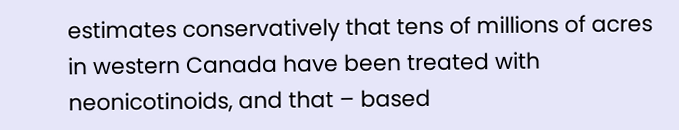estimates conservatively that tens of millions of acres in western Canada have been treated with neonicotinoids, and that – based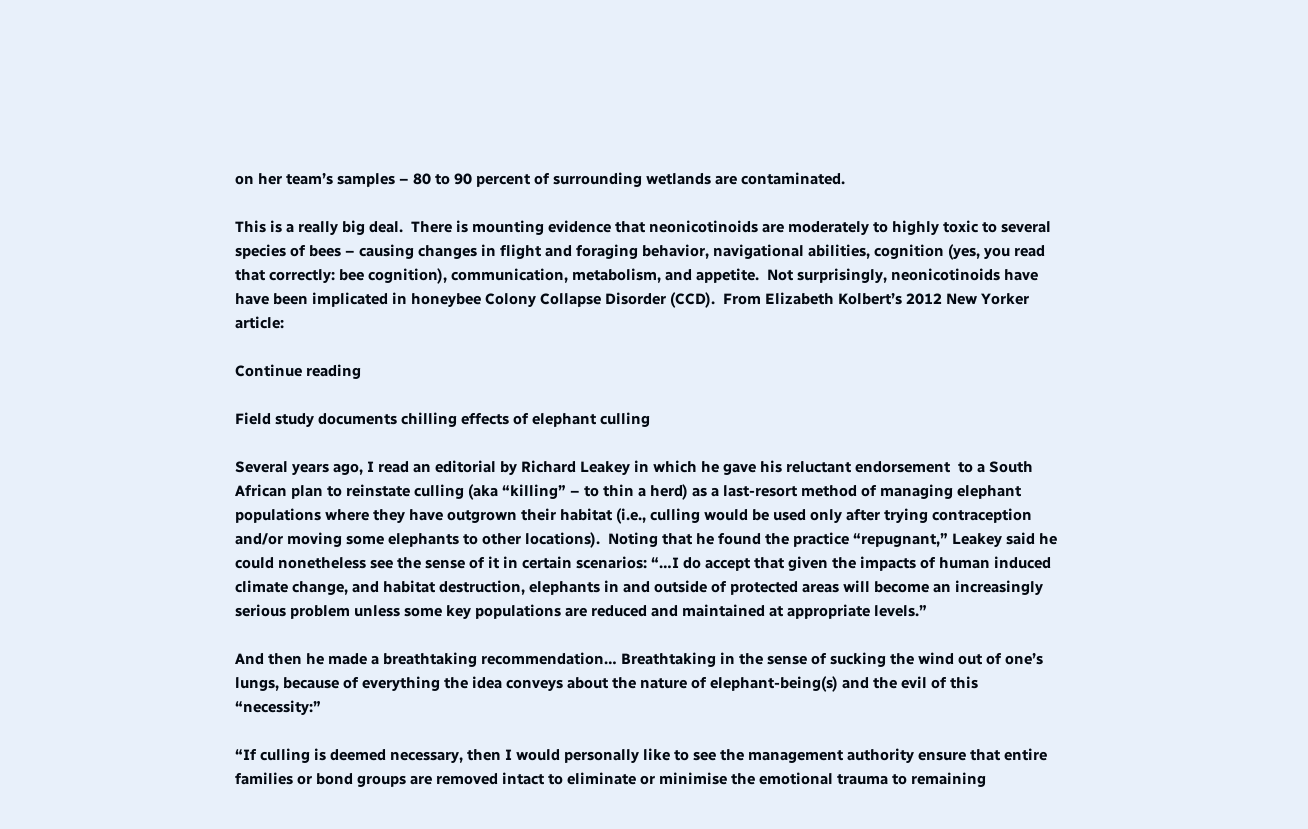on her team’s samples – 80 to 90 percent of surrounding wetlands are contaminated.

This is a really big deal.  There is mounting evidence that neonicotinoids are moderately to highly toxic to several species of bees – causing changes in flight and foraging behavior, navigational abilities, cognition (yes, you read that correctly: bee cognition), communication, metabolism, and appetite.  Not surprisingly, neonicotinoids have have been implicated in honeybee Colony Collapse Disorder (CCD).  From Elizabeth Kolbert’s 2012 New Yorker article:

Continue reading

Field study documents chilling effects of elephant culling

Several years ago, I read an editorial by Richard Leakey in which he gave his reluctant endorsement  to a South African plan to reinstate culling (aka “killing” – to thin a herd) as a last-resort method of managing elephant populations where they have outgrown their habitat (i.e., culling would be used only after trying contraception and/or moving some elephants to other locations).  Noting that he found the practice “repugnant,” Leakey said he could nonetheless see the sense of it in certain scenarios: “…I do accept that given the impacts of human induced climate change, and habitat destruction, elephants in and outside of protected areas will become an increasingly serious problem unless some key populations are reduced and maintained at appropriate levels.”

And then he made a breathtaking recommendation… Breathtaking in the sense of sucking the wind out of one’s lungs, because of everything the idea conveys about the nature of elephant-being(s) and the evil of this “necessity:”

“If culling is deemed necessary, then I would personally like to see the management authority ensure that entire families or bond groups are removed intact to eliminate or minimise the emotional trauma to remaining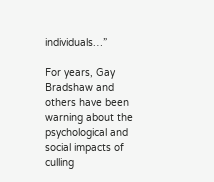individuals…”

For years, Gay Bradshaw and others have been warning about the psychological and social impacts of culling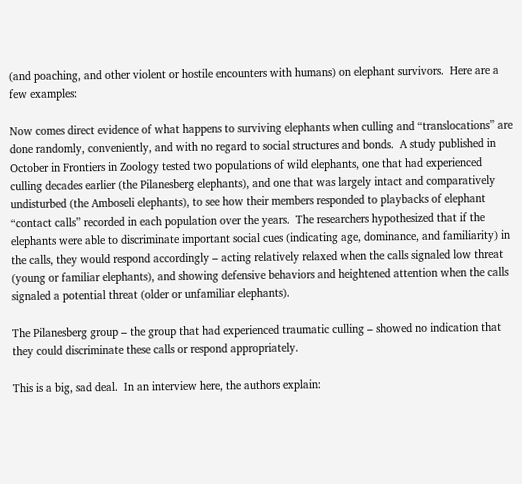(and poaching, and other violent or hostile encounters with humans) on elephant survivors.  Here are a few examples:

Now comes direct evidence of what happens to surviving elephants when culling and “translocations” are done randomly, conveniently, and with no regard to social structures and bonds.  A study published in October in Frontiers in Zoology tested two populations of wild elephants, one that had experienced culling decades earlier (the Pilanesberg elephants), and one that was largely intact and comparatively undisturbed (the Amboseli elephants), to see how their members responded to playbacks of elephant “contact calls” recorded in each population over the years.  The researchers hypothesized that if the elephants were able to discriminate important social cues (indicating age, dominance, and familiarity) in the calls, they would respond accordingly – acting relatively relaxed when the calls signaled low threat (young or familiar elephants), and showing defensive behaviors and heightened attention when the calls signaled a potential threat (older or unfamiliar elephants).

The Pilanesberg group – the group that had experienced traumatic culling – showed no indication that they could discriminate these calls or respond appropriately.

This is a big, sad deal.  In an interview here, the authors explain: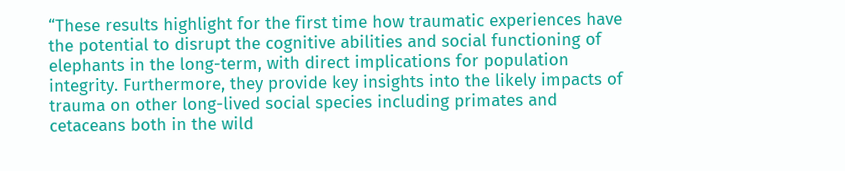“These results highlight for the first time how traumatic experiences have the potential to disrupt the cognitive abilities and social functioning of elephants in the long-term, with direct implications for population integrity. Furthermore, they provide key insights into the likely impacts of trauma on other long-lived social species including primates and cetaceans both in the wild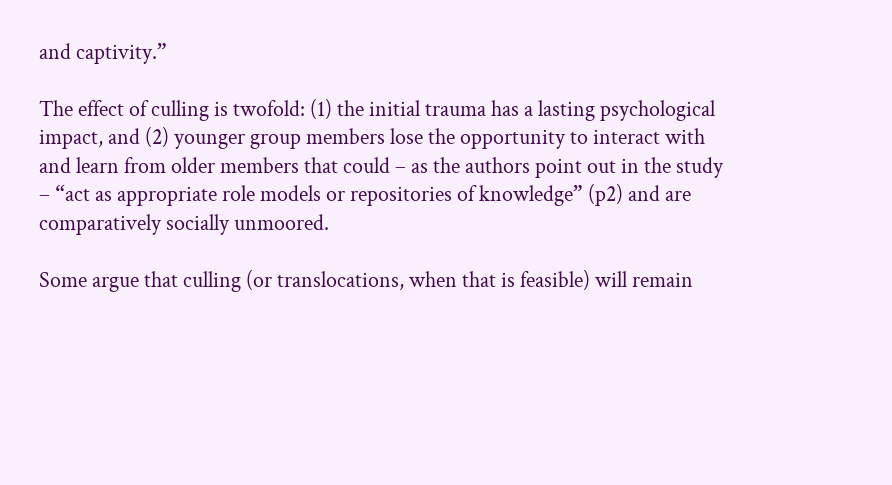and captivity.”

The effect of culling is twofold: (1) the initial trauma has a lasting psychological impact, and (2) younger group members lose the opportunity to interact with and learn from older members that could – as the authors point out in the study – “act as appropriate role models or repositories of knowledge” (p2) and are comparatively socially unmoored.

Some argue that culling (or translocations, when that is feasible) will remain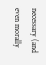necessary (and even morally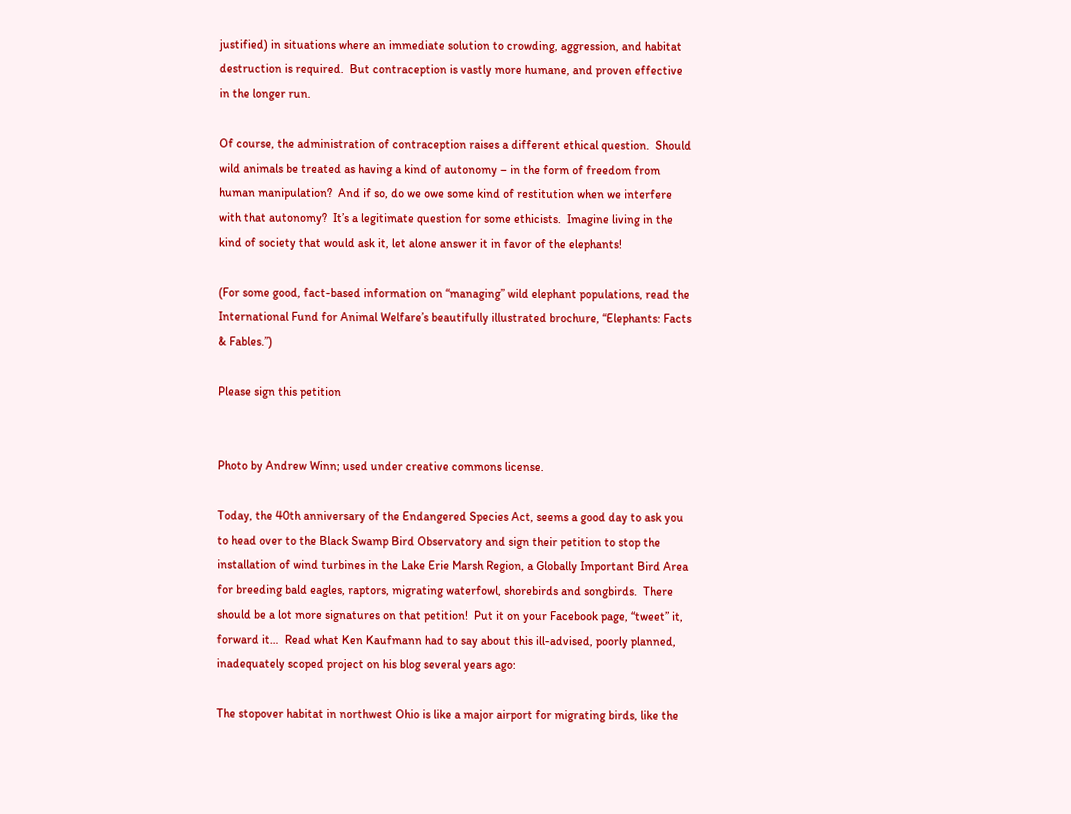justified) in situations where an immediate solution to crowding, aggression, and habitat destruction is required.  But contraception is vastly more humane, and proven effective in the longer run.

Of course, the administration of contraception raises a different ethical question.  Should wild animals be treated as having a kind of autonomy – in the form of freedom from human manipulation?  And if so, do we owe some kind of restitution when we interfere with that autonomy?  It’s a legitimate question for some ethicists.  Imagine living in the kind of society that would ask it, let alone answer it in favor of the elephants!

(For some good, fact-based information on “managing” wild elephant populations, read the International Fund for Animal Welfare’s beautifully illustrated brochure, “Elephants: Facts & Fables.”)

Please sign this petition


Photo by Andrew Winn; used under creative commons license.

Today, the 40th anniversary of the Endangered Species Act, seems a good day to ask you to head over to the Black Swamp Bird Observatory and sign their petition to stop the installation of wind turbines in the Lake Erie Marsh Region, a Globally Important Bird Area for breeding bald eagles, raptors, migrating waterfowl, shorebirds and songbirds.  There should be a lot more signatures on that petition!  Put it on your Facebook page, “tweet” it, forward it…  Read what Ken Kaufmann had to say about this ill-advised, poorly planned, inadequately scoped project on his blog several years ago:

The stopover habitat in northwest Ohio is like a major airport for migrating birds, like the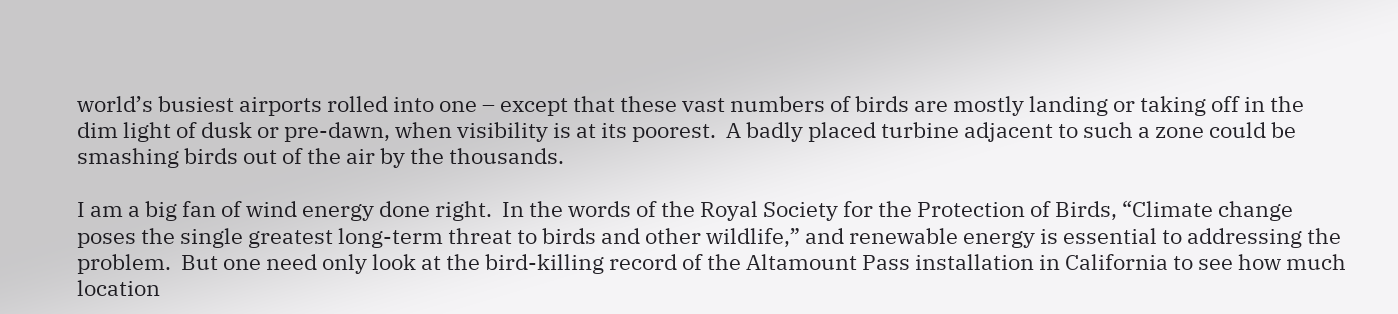world’s busiest airports rolled into one – except that these vast numbers of birds are mostly landing or taking off in the dim light of dusk or pre-dawn, when visibility is at its poorest.  A badly placed turbine adjacent to such a zone could be smashing birds out of the air by the thousands.

I am a big fan of wind energy done right.  In the words of the Royal Society for the Protection of Birds, “Climate change poses the single greatest long-term threat to birds and other wildlife,” and renewable energy is essential to addressing the problem.  But one need only look at the bird-killing record of the Altamount Pass installation in California to see how much location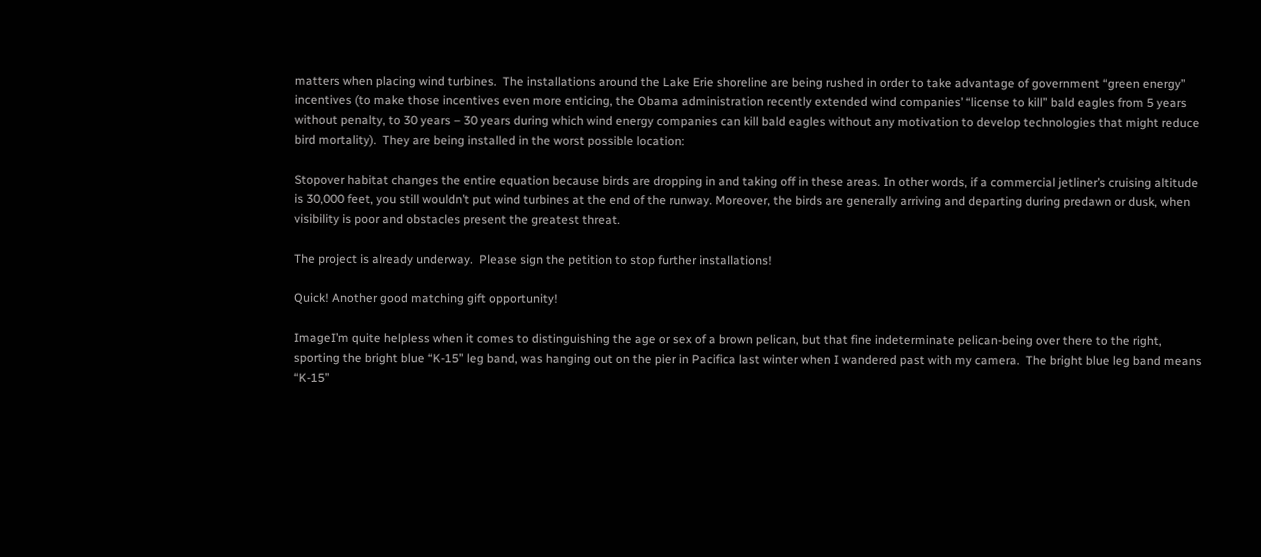matters when placing wind turbines.  The installations around the Lake Erie shoreline are being rushed in order to take advantage of government “green energy” incentives (to make those incentives even more enticing, the Obama administration recently extended wind companies’ “license to kill” bald eagles from 5 years without penalty, to 30 years – 30 years during which wind energy companies can kill bald eagles without any motivation to develop technologies that might reduce bird mortality).  They are being installed in the worst possible location:

Stopover habitat changes the entire equation because birds are dropping in and taking off in these areas. In other words, if a commercial jetliner’s cruising altitude is 30,000 feet, you still wouldn’t put wind turbines at the end of the runway. Moreover, the birds are generally arriving and departing during predawn or dusk, when visibility is poor and obstacles present the greatest threat.

The project is already underway.  Please sign the petition to stop further installations!

Quick! Another good matching gift opportunity!

ImageI’m quite helpless when it comes to distinguishing the age or sex of a brown pelican, but that fine indeterminate pelican-being over there to the right, sporting the bright blue “K-15” leg band, was hanging out on the pier in Pacifica last winter when I wandered past with my camera.  The bright blue leg band means “K-15”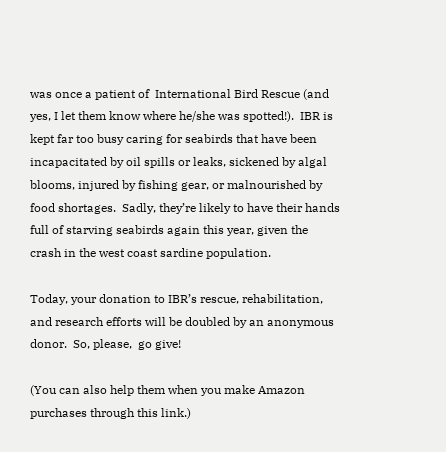was once a patient of  International Bird Rescue (and yes, I let them know where he/she was spotted!).  IBR is kept far too busy caring for seabirds that have been incapacitated by oil spills or leaks, sickened by algal blooms, injured by fishing gear, or malnourished by food shortages.  Sadly, they’re likely to have their hands full of starving seabirds again this year, given the crash in the west coast sardine population.

Today, your donation to IBR’s rescue, rehabilitation, and research efforts will be doubled by an anonymous donor.  So, please,  go give!

(You can also help them when you make Amazon purchases through this link.)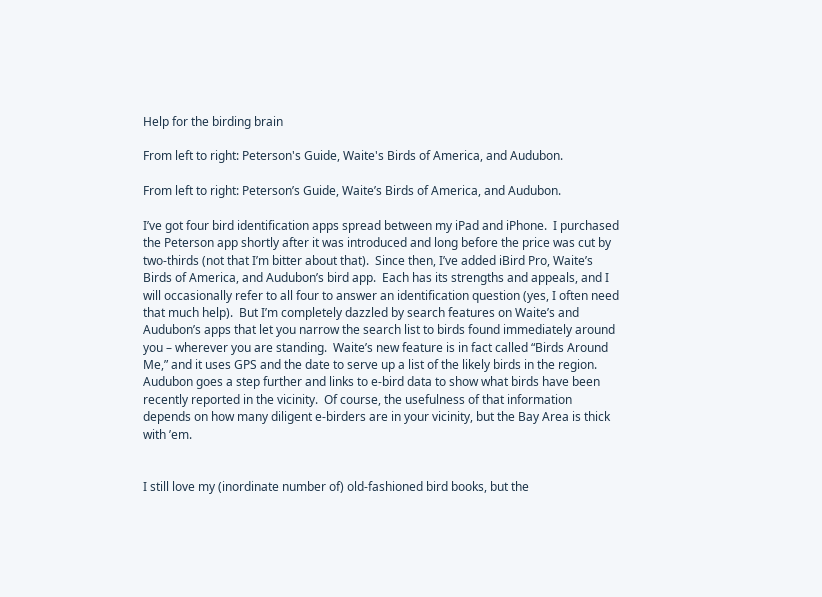Help for the birding brain

From left to right: Peterson's Guide, Waite's Birds of America, and Audubon.

From left to right: Peterson’s Guide, Waite’s Birds of America, and Audubon.

I’ve got four bird identification apps spread between my iPad and iPhone.  I purchased the Peterson app shortly after it was introduced and long before the price was cut by two-thirds (not that I’m bitter about that).  Since then, I’ve added iBird Pro, Waite’s Birds of America, and Audubon’s bird app.  Each has its strengths and appeals, and I will occasionally refer to all four to answer an identification question (yes, I often need that much help).  But I’m completely dazzled by search features on Waite’s and Audubon’s apps that let you narrow the search list to birds found immediately around you – wherever you are standing.  Waite’s new feature is in fact called “Birds Around Me,” and it uses GPS and the date to serve up a list of the likely birds in the region.  Audubon goes a step further and links to e-bird data to show what birds have been recently reported in the vicinity.  Of course, the usefulness of that information depends on how many diligent e-birders are in your vicinity, but the Bay Area is thick with ’em.


I still love my (inordinate number of) old-fashioned bird books, but the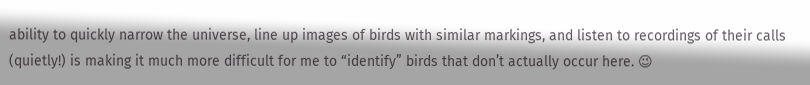ability to quickly narrow the universe, line up images of birds with similar markings, and listen to recordings of their calls (quietly!) is making it much more difficult for me to “identify” birds that don’t actually occur here. 😉